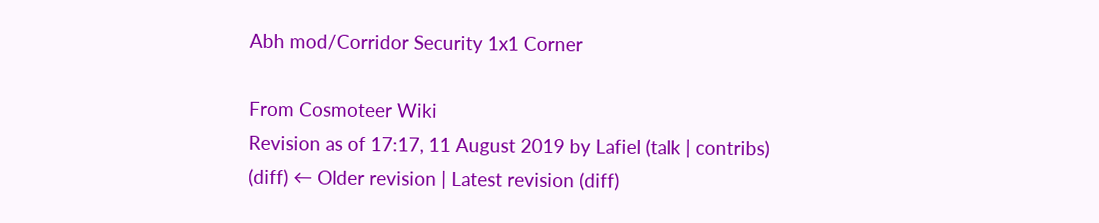Abh mod/Corridor Security 1x1 Corner

From Cosmoteer Wiki
Revision as of 17:17, 11 August 2019 by Lafiel (talk | contribs)
(diff) ← Older revision | Latest revision (diff)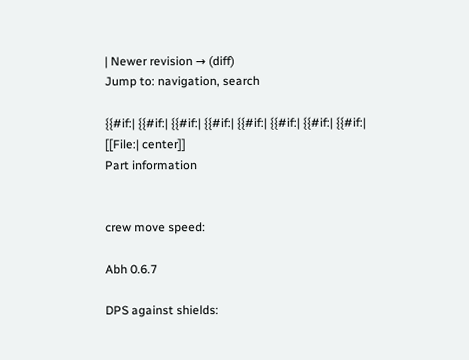| Newer revision → (diff)
Jump to: navigation, search

{{#if:| {{#if:| {{#if:| {{#if:| {{#if:| {{#if:| {{#if:| {{#if:|
[[File:| center]]
Part information


crew move speed:

Abh 0.6.7

DPS against shields: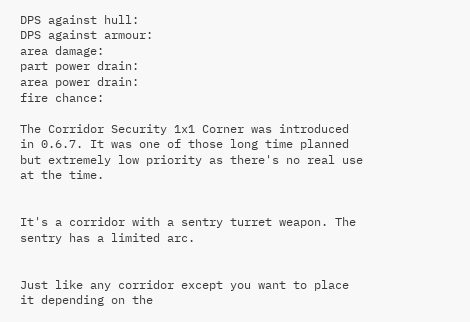DPS against hull:
DPS against armour:
area damage:
part power drain:
area power drain:
fire chance:

The Corridor Security 1x1 Corner was introduced in 0.6.7. It was one of those long time planned but extremely low priority as there's no real use at the time.


It's a corridor with a sentry turret weapon. The sentry has a limited arc.


Just like any corridor except you want to place it depending on the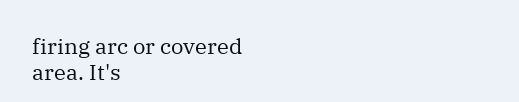firing arc or covered area. It's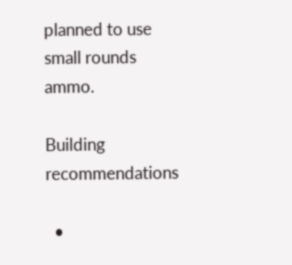planned to use small rounds ammo.

Building recommendations

  •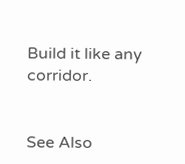Build it like any corridor.


See Also